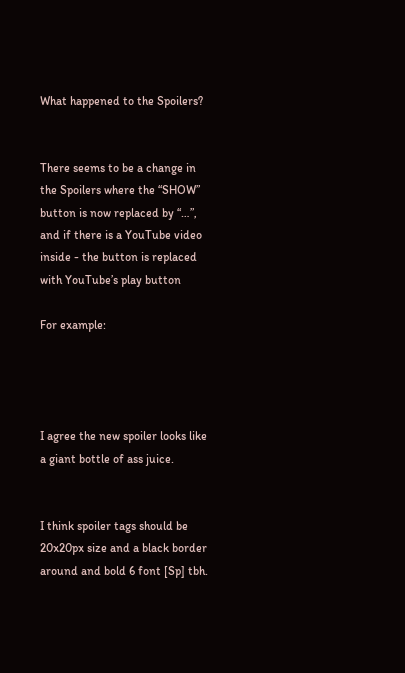What happened to the Spoilers?


There seems to be a change in the Spoilers where the “SHOW” button is now replaced by “…”, and if there is a YouTube video inside - the button is replaced with YouTube’s play button

For example:




I agree the new spoiler looks like a giant bottle of ass juice.


I think spoiler tags should be 20x20px size and a black border around and bold 6 font [Sp] tbh.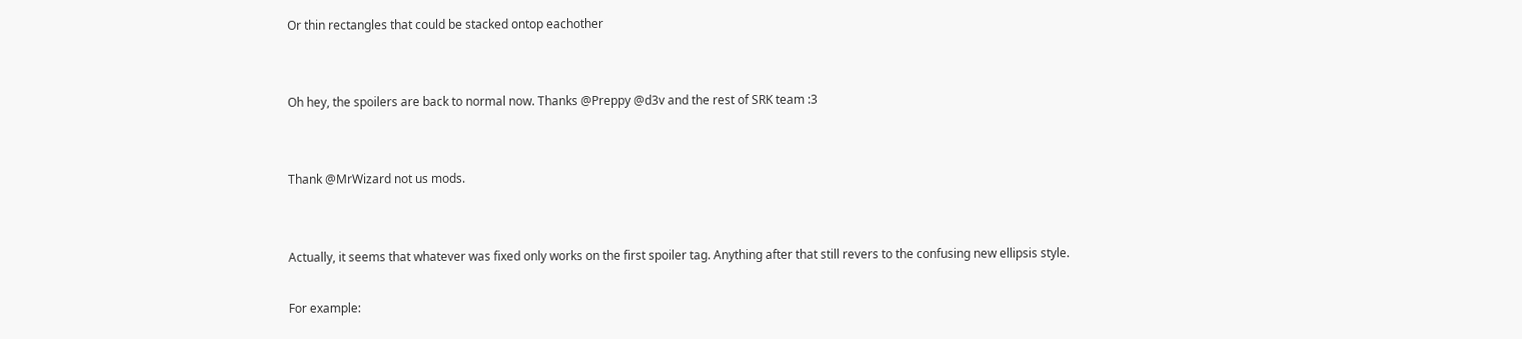Or thin rectangles that could be stacked ontop eachother


Oh hey, the spoilers are back to normal now. Thanks @Preppy @d3v and the rest of SRK team :3


Thank @MrWizard not us mods.


Actually, it seems that whatever was fixed only works on the first spoiler tag. Anything after that still revers to the confusing new ellipsis style.

For example: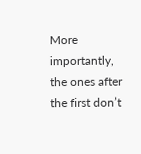More importantly, the ones after the first don’t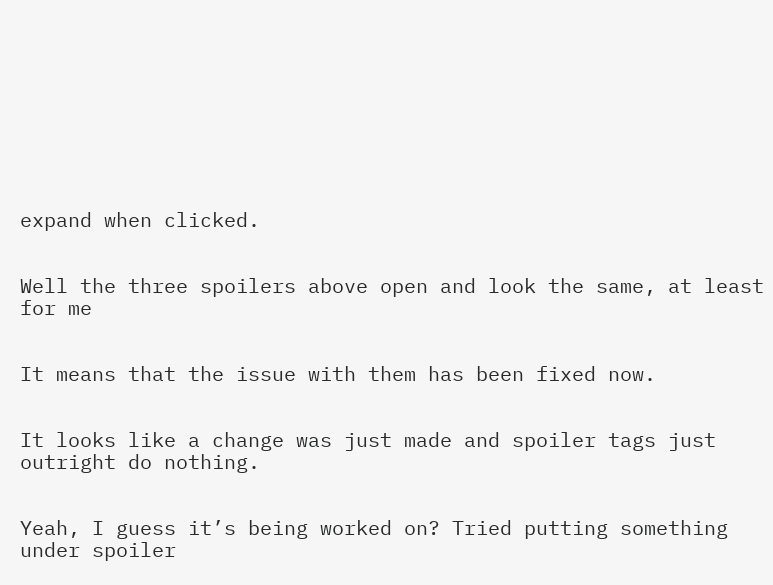expand when clicked.


Well the three spoilers above open and look the same, at least for me


It means that the issue with them has been fixed now.


It looks like a change was just made and spoiler tags just outright do nothing.


Yeah, I guess it’s being worked on? Tried putting something under spoiler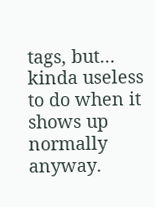tags, but… kinda useless to do when it shows up normally anyway.